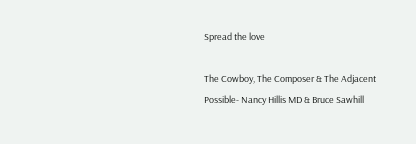Spread the love

The Cowboy, The Composer & The Adjacent Possible- Nancy Hillis MD & Bruce Sawhill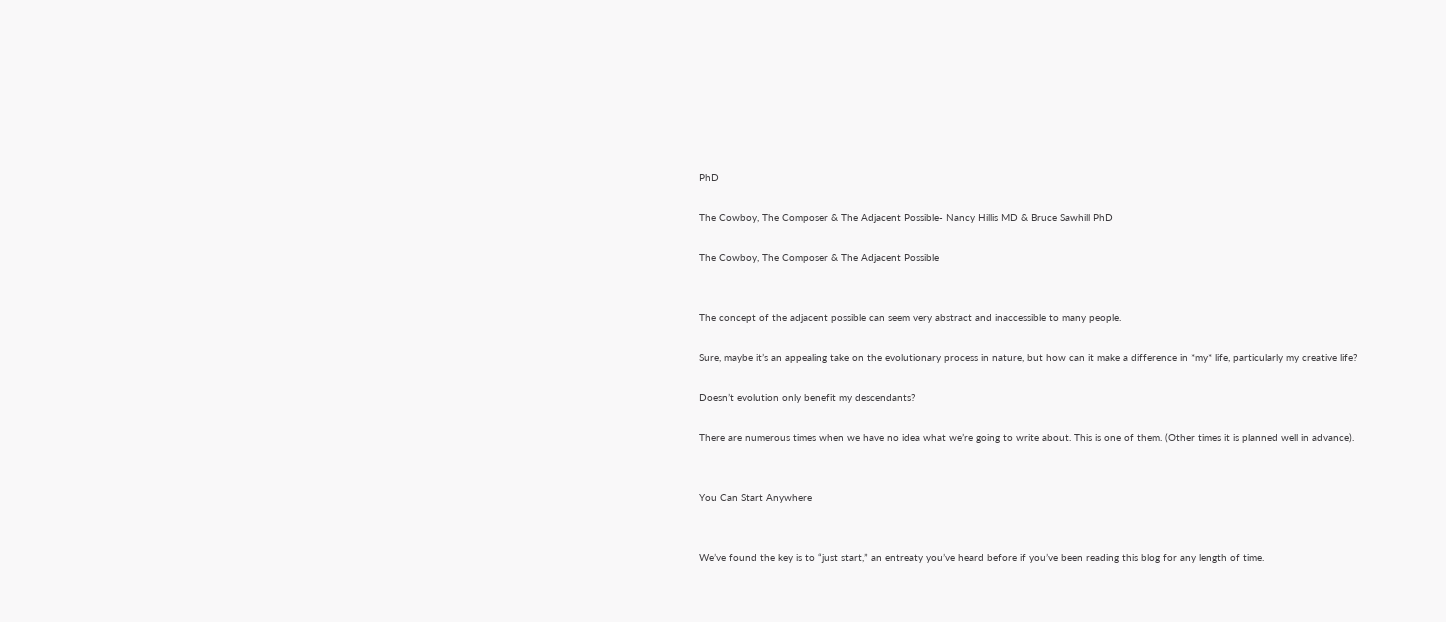PhD

The Cowboy, The Composer & The Adjacent Possible- Nancy Hillis MD & Bruce Sawhill PhD

The Cowboy, The Composer & The Adjacent Possible


The concept of the adjacent possible can seem very abstract and inaccessible to many people.

Sure, maybe it’s an appealing take on the evolutionary process in nature, but how can it make a difference in *my* life, particularly my creative life?

Doesn’t evolution only benefit my descendants?

There are numerous times when we have no idea what we’re going to write about. This is one of them. (Other times it is planned well in advance).


You Can Start Anywhere


We’ve found the key is to “just start,” an entreaty you’ve heard before if you’ve been reading this blog for any length of time.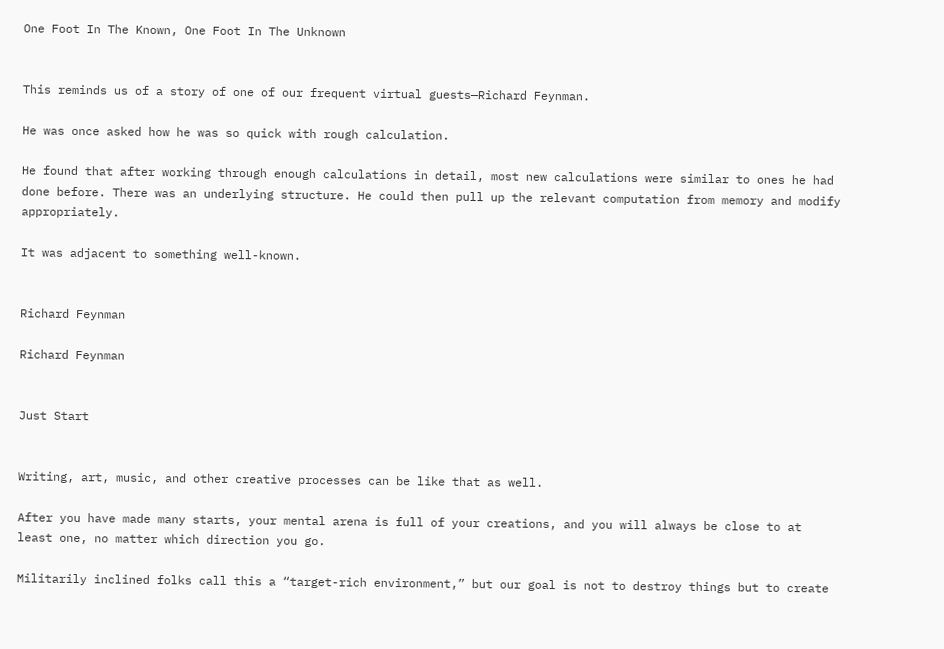One Foot In The Known, One Foot In The Unknown


This reminds us of a story of one of our frequent virtual guests—Richard Feynman.

He was once asked how he was so quick with rough calculation.

He found that after working through enough calculations in detail, most new calculations were similar to ones he had done before. There was an underlying structure. He could then pull up the relevant computation from memory and modify appropriately.

It was adjacent to something well-known.


Richard Feynman

Richard Feynman


Just Start


Writing, art, music, and other creative processes can be like that as well.

After you have made many starts, your mental arena is full of your creations, and you will always be close to at least one, no matter which direction you go.

Militarily inclined folks call this a “target-rich environment,” but our goal is not to destroy things but to create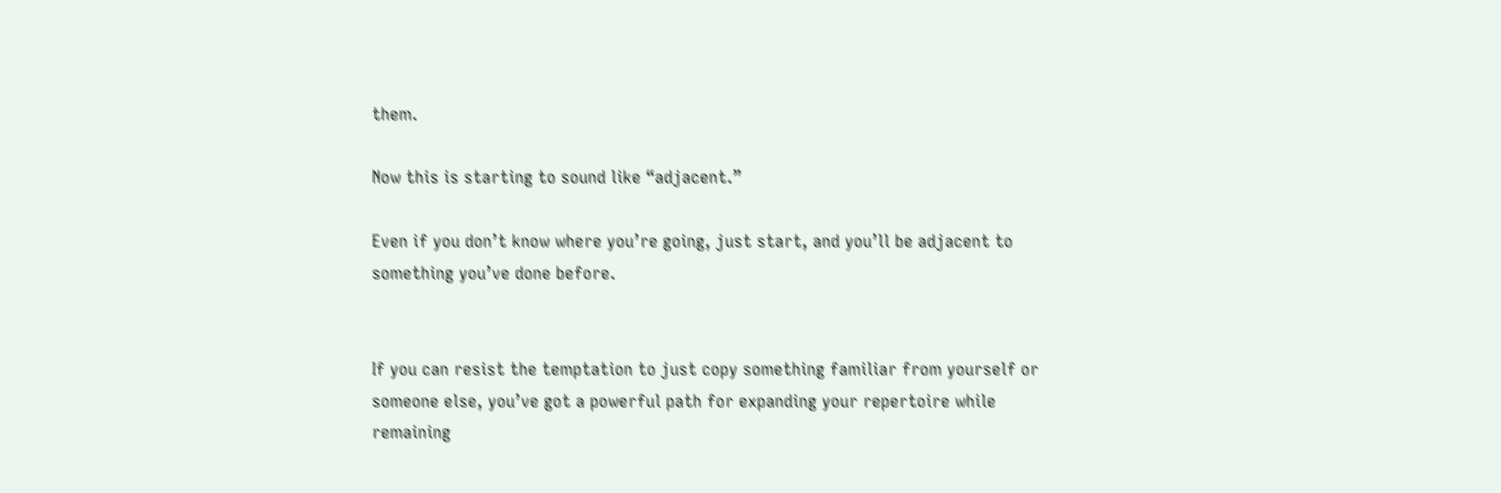them.

Now this is starting to sound like “adjacent.”

Even if you don’t know where you’re going, just start, and you’ll be adjacent to something you’ve done before.


If you can resist the temptation to just copy something familiar from yourself or someone else, you’ve got a powerful path for expanding your repertoire while remaining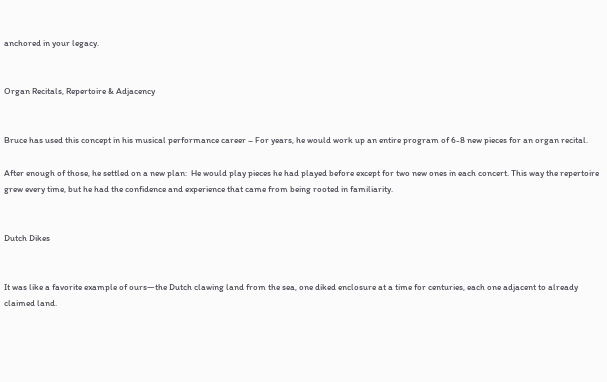anchored in your legacy.


Organ Recitals, Repertoire & Adjacency


Bruce has used this concept in his musical performance career – For years, he would work up an entire program of 6-8 new pieces for an organ recital.

After enough of those, he settled on a new plan:  He would play pieces he had played before except for two new ones in each concert. This way the repertoire grew every time, but he had the confidence and experience that came from being rooted in familiarity.


Dutch Dikes


It was like a favorite example of ours—the Dutch clawing land from the sea, one diked enclosure at a time for centuries, each one adjacent to already claimed land.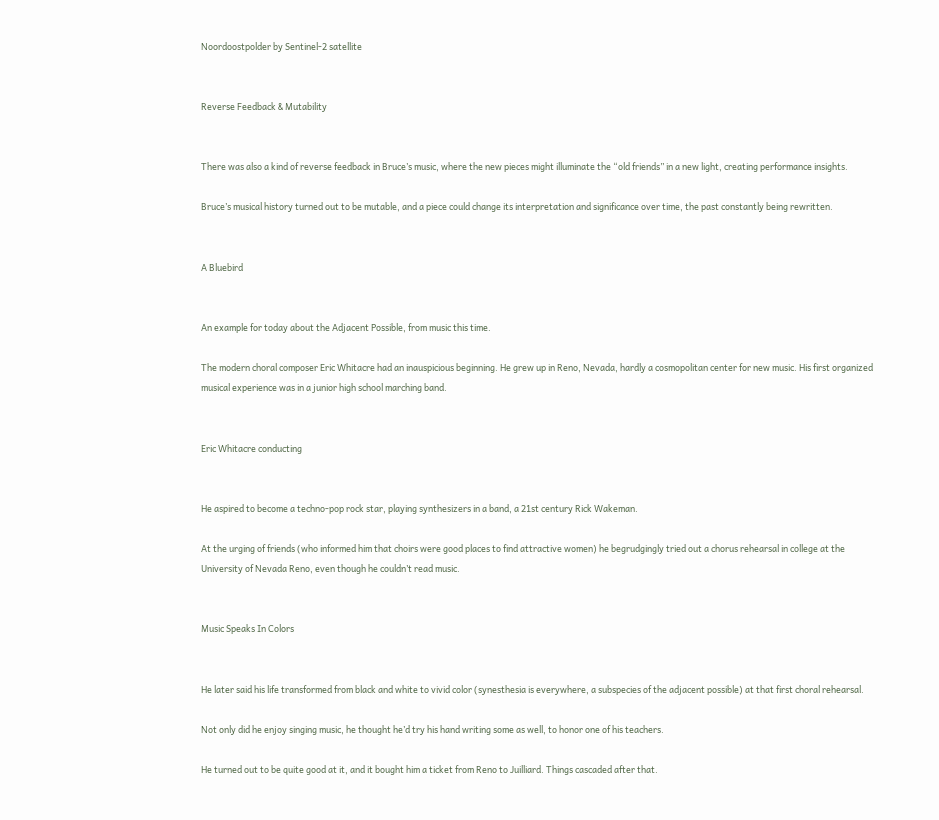Noordoostpolder by Sentinel-2 satellite


Reverse Feedback & Mutability


There was also a kind of reverse feedback in Bruce’s music, where the new pieces might illuminate the “old friends” in a new light, creating performance insights.

Bruce’s musical history turned out to be mutable, and a piece could change its interpretation and significance over time, the past constantly being rewritten.


A Bluebird


An example for today about the Adjacent Possible, from music this time.

The modern choral composer Eric Whitacre had an inauspicious beginning. He grew up in Reno, Nevada, hardly a cosmopolitan center for new music. His first organized musical experience was in a junior high school marching band.


Eric Whitacre conducting


He aspired to become a techno-pop rock star, playing synthesizers in a band, a 21st century Rick Wakeman.

At the urging of friends (who informed him that choirs were good places to find attractive women) he begrudgingly tried out a chorus rehearsal in college at the University of Nevada Reno, even though he couldn’t read music.


Music Speaks In Colors


He later said his life transformed from black and white to vivid color (synesthesia is everywhere, a subspecies of the adjacent possible) at that first choral rehearsal.

Not only did he enjoy singing music, he thought he’d try his hand writing some as well, to honor one of his teachers.

He turned out to be quite good at it, and it bought him a ticket from Reno to Juilliard. Things cascaded after that.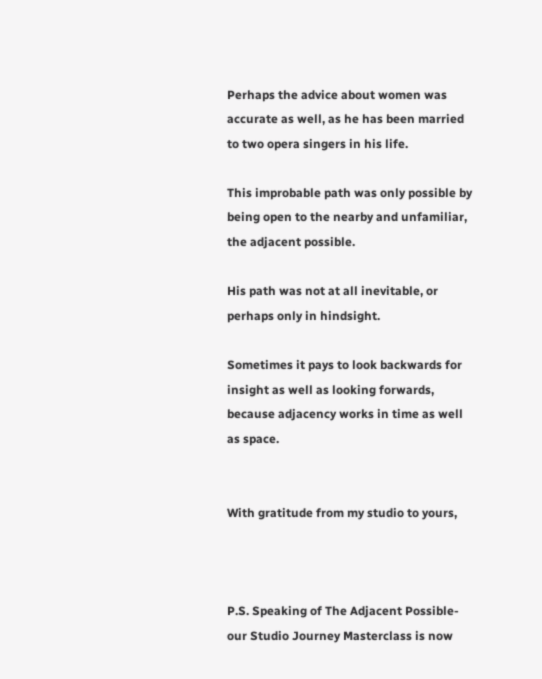Perhaps the advice about women was accurate as well, as he has been married to two opera singers in his life.

This improbable path was only possible by being open to the nearby and unfamiliar, the adjacent possible.

His path was not at all inevitable, or perhaps only in hindsight.

Sometimes it pays to look backwards for insight as well as looking forwards, because adjacency works in time as well as space.


With gratitude from my studio to yours,



P.S. Speaking of The Adjacent Possible- our Studio Journey Masterclass is now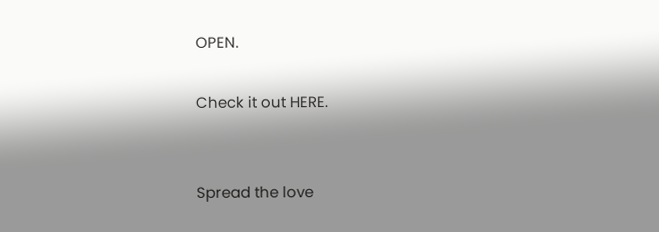OPEN.

Check it out HERE.


Spread the love